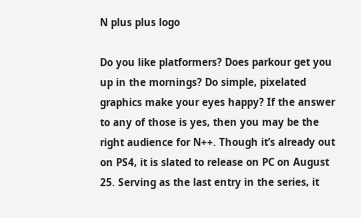N plus plus logo

Do you like platformers? Does parkour get you up in the mornings? Do simple, pixelated graphics make your eyes happy? If the answer to any of those is yes, then you may be the right audience for N++. Though it’s already out on PS4, it is slated to release on PC on August 25. Serving as the last entry in the series, it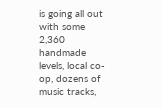is going all out with some 2,360 handmade levels, local co-op, dozens of music tracks,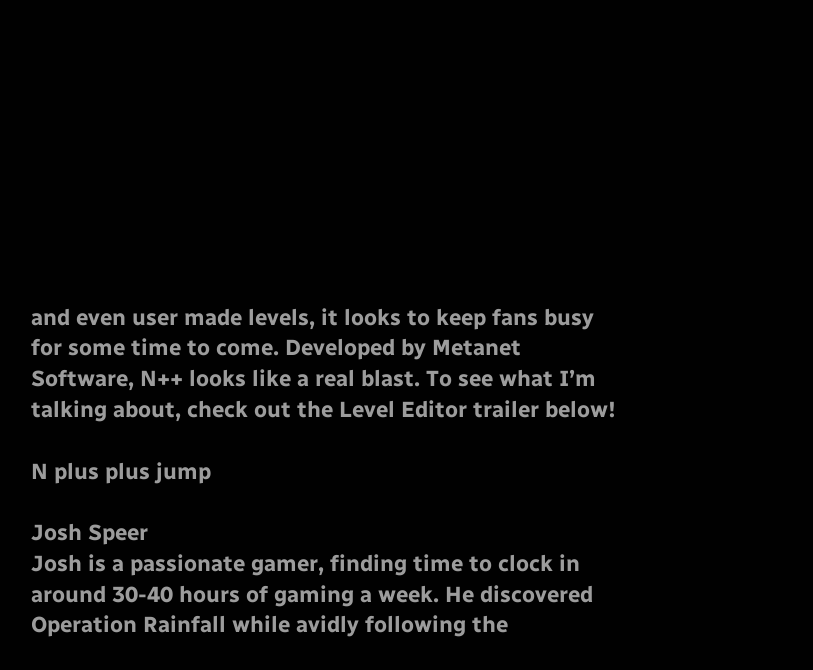and even user made levels, it looks to keep fans busy for some time to come. Developed by Metanet Software, N++ looks like a real blast. To see what I’m talking about, check out the Level Editor trailer below!

N plus plus jump

Josh Speer
Josh is a passionate gamer, finding time to clock in around 30-40 hours of gaming a week. He discovered Operation Rainfall while avidly following the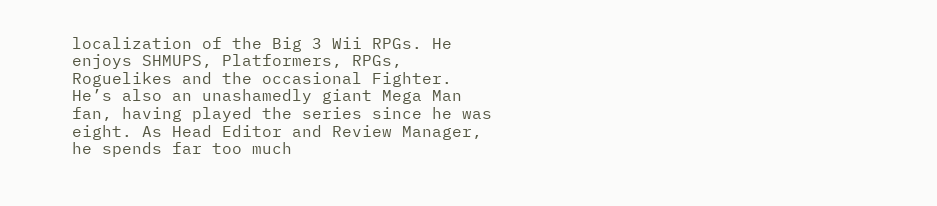localization of the Big 3 Wii RPGs. He enjoys SHMUPS, Platformers, RPGs, Roguelikes and the occasional Fighter. He’s also an unashamedly giant Mega Man fan, having played the series since he was eight. As Head Editor and Review Manager, he spends far too much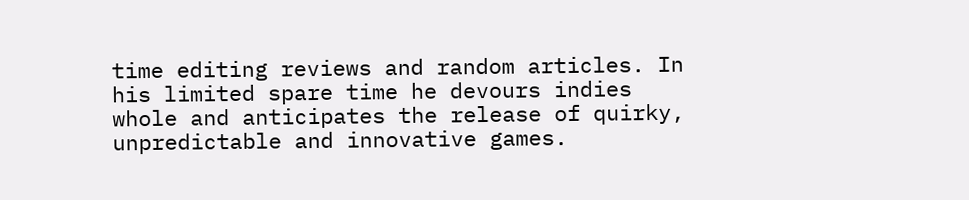time editing reviews and random articles. In his limited spare time he devours indies whole and anticipates the release of quirky, unpredictable and innovative games.